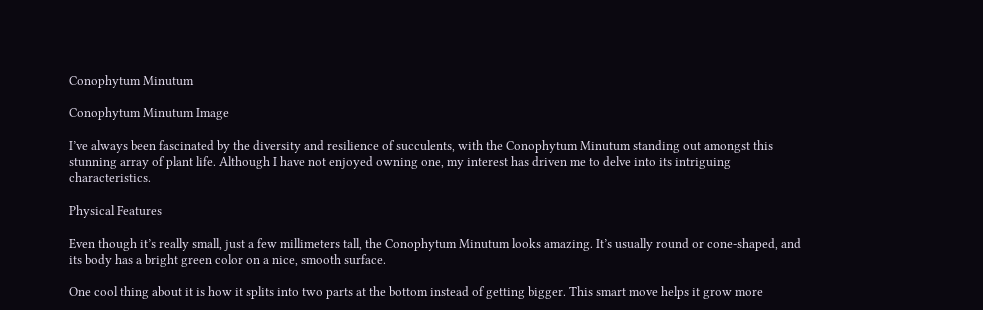Conophytum Minutum

Conophytum Minutum Image

I’ve always been fascinated by the diversity and resilience of succulents, with the Conophytum Minutum standing out amongst this stunning array of plant life. Although I have not enjoyed owning one, my interest has driven me to delve into its intriguing characteristics.

Physical Features

Even though it’s really small, just a few millimeters tall, the Conophytum Minutum looks amazing. It’s usually round or cone-shaped, and its body has a bright green color on a nice, smooth surface.

One cool thing about it is how it splits into two parts at the bottom instead of getting bigger. This smart move helps it grow more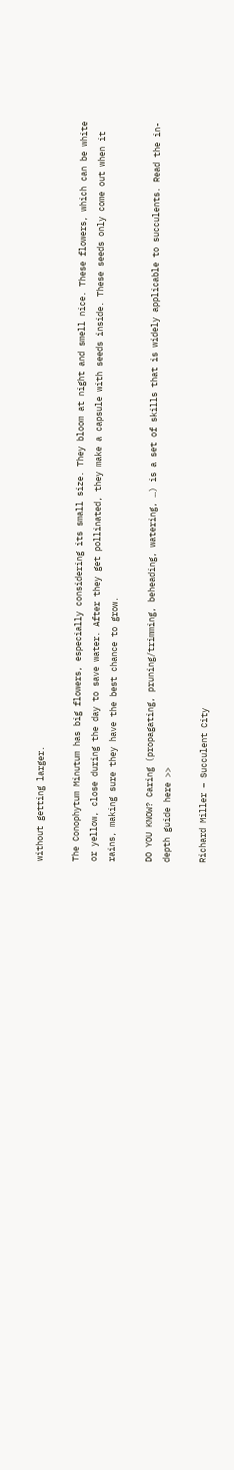without getting larger.

The Conophytum Minutum has big flowers, especially considering its small size. They bloom at night and smell nice. These flowers, which can be white or yellow, close during the day to save water. After they get pollinated, they make a capsule with seeds inside. These seeds only come out when it rains, making sure they have the best chance to grow.

DO YOU KNOW? Caring (propagating, pruning/trimming, beheading, watering, …) is a set of skills that is widely applicable to succulents. Read the in-depth guide here >>

Richard Miller – Succulent City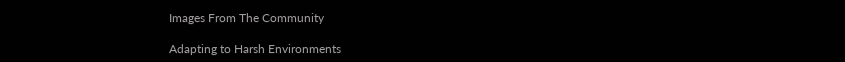Images From The Community

Adapting to Harsh Environments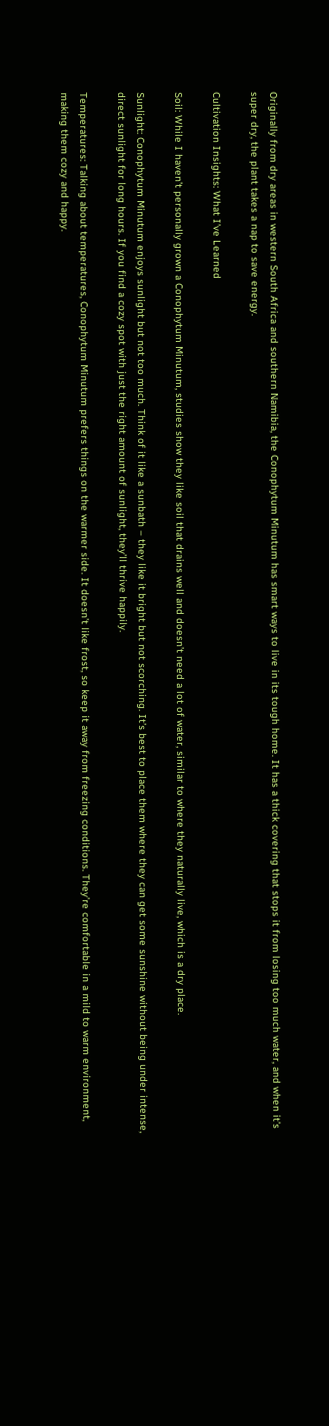Originally from dry areas in western South Africa and southern Namibia, the Conophytum Minutum has smart ways to live in its tough home. It has a thick covering that stops it from losing too much water, and when it’s super dry, the plant takes a nap to save energy.

Cultivation Insights: What I’ve Learned

Soil: While I haven’t personally grown a Conophytum Minutum, studies show they like soil that drains well and doesn’t need a lot of water, similar to where they naturally live, which is a dry place.

Sunlight: Conophytum Minutum enjoys sunlight but not too much. Think of it like a sunbath – they like it bright but not scorching. It’s best to place them where they can get some sunshine without being under intense, direct sunlight for long hours. If you find a cozy spot with just the right amount of sunlight, they’ll thrive happily.

Temperatures: Talking about temperatures, Conophytum Minutum prefers things on the warmer side. It doesn’t like frost, so keep it away from freezing conditions. They’re comfortable in a mild to warm environment, making them cozy and happy.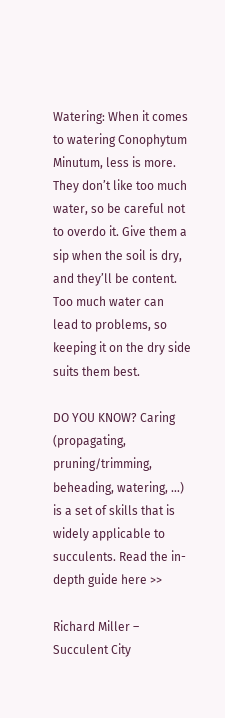Watering: When it comes to watering Conophytum Minutum, less is more. They don’t like too much water, so be careful not to overdo it. Give them a sip when the soil is dry, and they’ll be content. Too much water can lead to problems, so keeping it on the dry side suits them best.

DO YOU KNOW? Caring (propagating, pruning/trimming, beheading, watering, …) is a set of skills that is widely applicable to succulents. Read the in-depth guide here >>

Richard Miller – Succulent City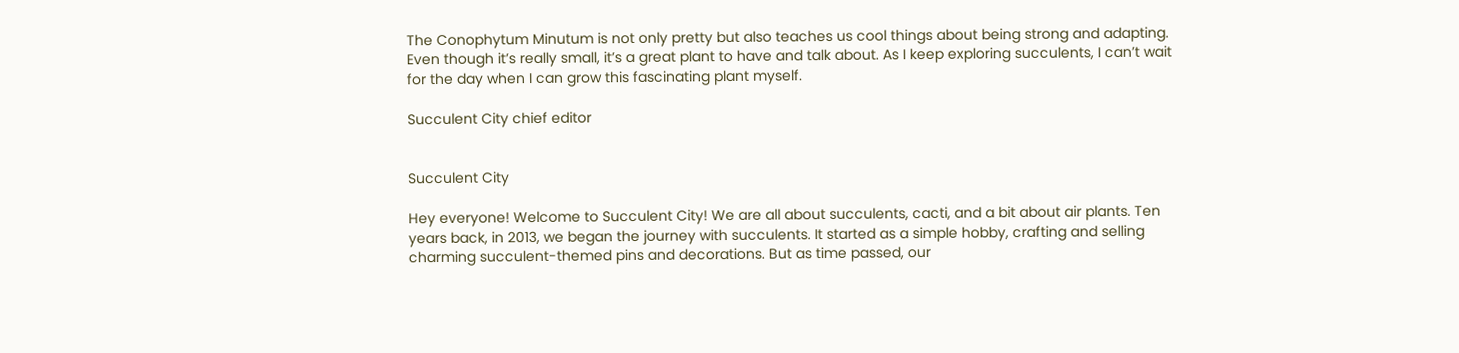The Conophytum Minutum is not only pretty but also teaches us cool things about being strong and adapting. Even though it’s really small, it’s a great plant to have and talk about. As I keep exploring succulents, I can’t wait for the day when I can grow this fascinating plant myself.

Succulent City chief editor


Succulent City

Hey everyone! Welcome to Succulent City! We are all about succulents, cacti, and a bit about air plants. Ten years back, in 2013, we began the journey with succulents. It started as a simple hobby, crafting and selling charming succulent-themed pins and decorations. But as time passed, our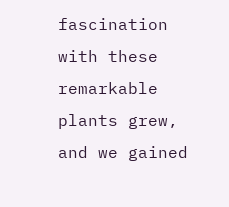fascination with these remarkable plants grew, and we gained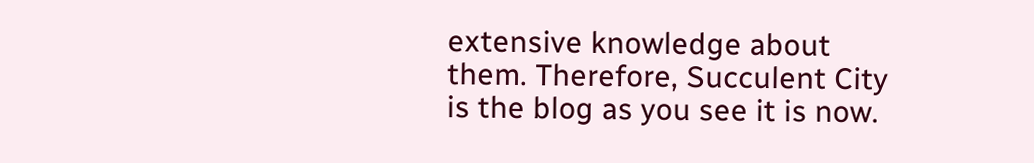extensive knowledge about them. Therefore, Succulent City is the blog as you see it is now.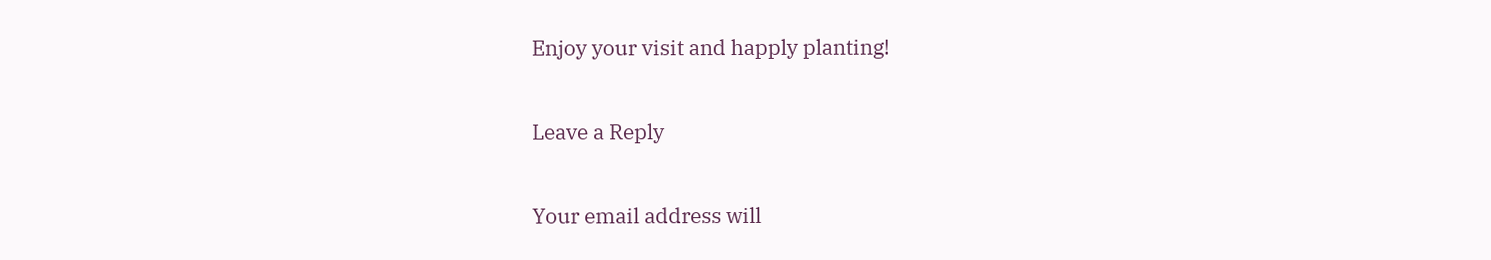Enjoy your visit and happly planting!

Leave a Reply

Your email address will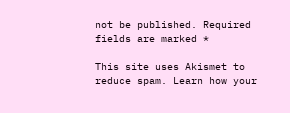not be published. Required fields are marked *

This site uses Akismet to reduce spam. Learn how your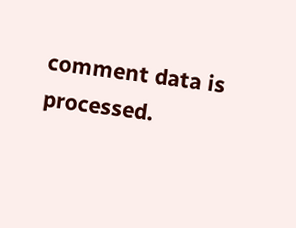comment data is processed.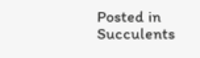Posted in Succulents